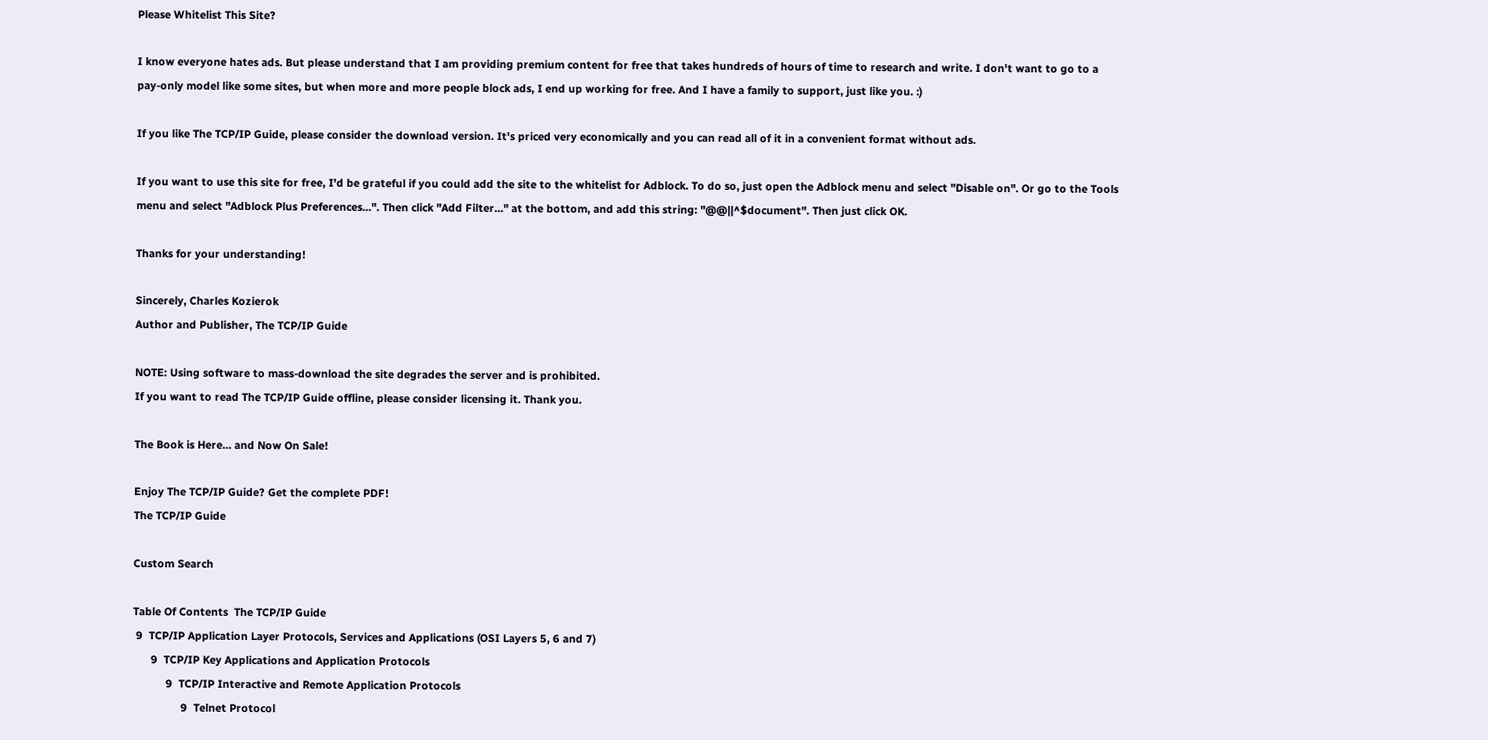Please Whitelist This Site?

I know everyone hates ads. But please understand that I am providing premium content for free that takes hundreds of hours of time to research and write. I don't want to go to a pay-only model like some sites, but when more and more people block ads, I end up working for free. And I have a family to support, just like you. :)

If you like The TCP/IP Guide, please consider the download version. It's priced very economically and you can read all of it in a convenient format without ads.

If you want to use this site for free, I'd be grateful if you could add the site to the whitelist for Adblock. To do so, just open the Adblock menu and select "Disable on". Or go to the Tools menu and select "Adblock Plus Preferences...". Then click "Add Filter..." at the bottom, and add this string: "@@||^$document". Then just click OK.

Thanks for your understanding!

Sincerely, Charles Kozierok
Author and Publisher, The TCP/IP Guide

NOTE: Using software to mass-download the site degrades the server and is prohibited.
If you want to read The TCP/IP Guide offline, please consider licensing it. Thank you.

The Book is Here... and Now On Sale!

Enjoy The TCP/IP Guide? Get the complete PDF!
The TCP/IP Guide

Custom Search

Table Of Contents  The TCP/IP Guide
 9  TCP/IP Application Layer Protocols, Services and Applications (OSI Layers 5, 6 and 7)
      9  TCP/IP Key Applications and Application Protocols
           9  TCP/IP Interactive and Remote Application Protocols
                9  Telnet Protocol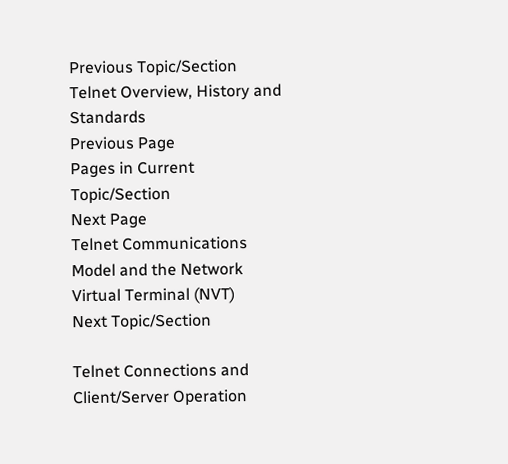Previous Topic/Section
Telnet Overview, History and Standards
Previous Page
Pages in Current Topic/Section
Next Page
Telnet Communications Model and the Network Virtual Terminal (NVT)
Next Topic/Section

Telnet Connections and Client/Server Operation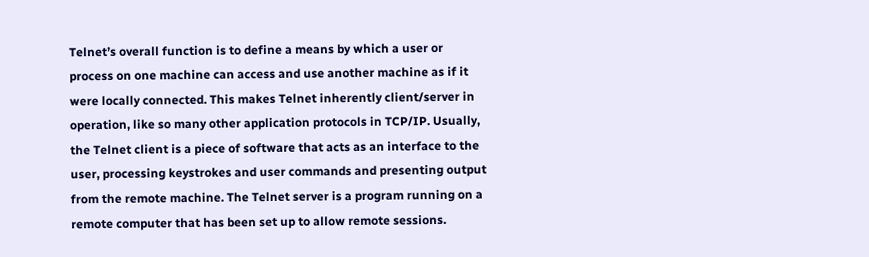Telnet’s overall function is to define a means by which a user or process on one machine can access and use another machine as if it were locally connected. This makes Telnet inherently client/server in operation, like so many other application protocols in TCP/IP. Usually, the Telnet client is a piece of software that acts as an interface to the user, processing keystrokes and user commands and presenting output from the remote machine. The Telnet server is a program running on a remote computer that has been set up to allow remote sessions.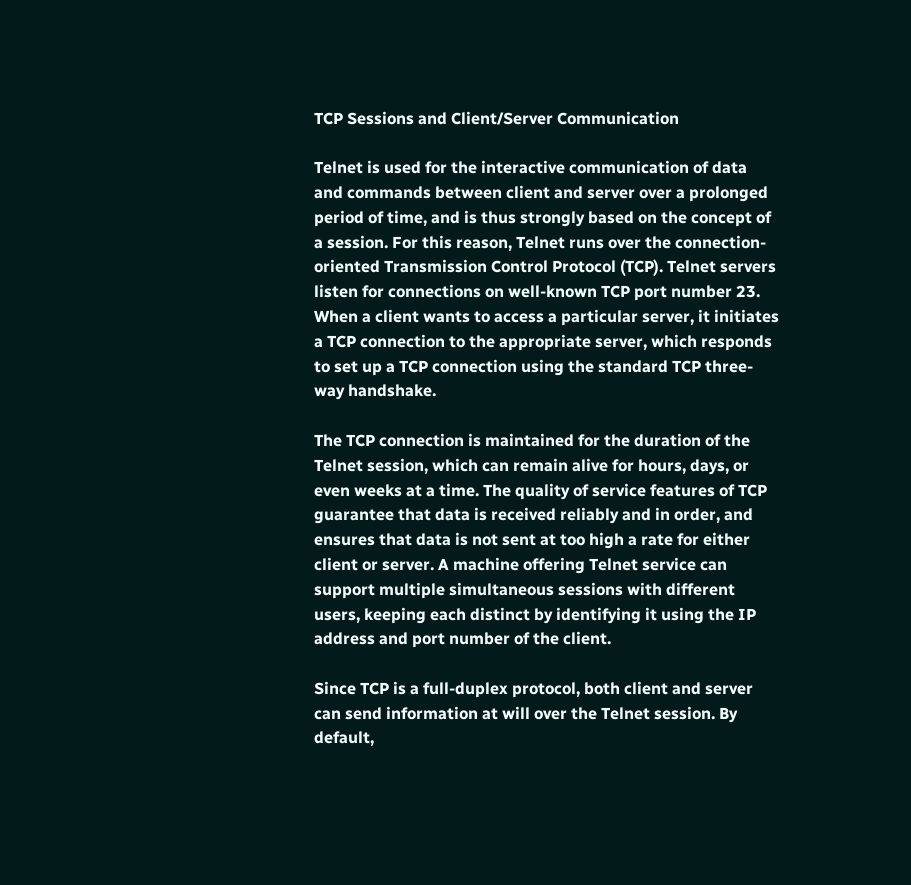TCP Sessions and Client/Server Communication

Telnet is used for the interactive communication of data and commands between client and server over a prolonged period of time, and is thus strongly based on the concept of a session. For this reason, Telnet runs over the connection-oriented Transmission Control Protocol (TCP). Telnet servers listen for connections on well-known TCP port number 23. When a client wants to access a particular server, it initiates a TCP connection to the appropriate server, which responds to set up a TCP connection using the standard TCP three-way handshake.

The TCP connection is maintained for the duration of the Telnet session, which can remain alive for hours, days, or even weeks at a time. The quality of service features of TCP guarantee that data is received reliably and in order, and ensures that data is not sent at too high a rate for either client or server. A machine offering Telnet service can support multiple simultaneous sessions with different users, keeping each distinct by identifying it using the IP address and port number of the client.

Since TCP is a full-duplex protocol, both client and server can send information at will over the Telnet session. By default,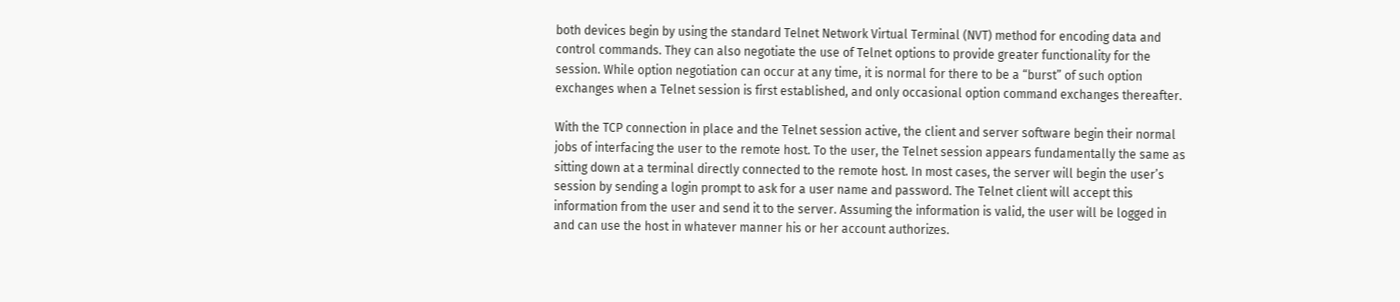both devices begin by using the standard Telnet Network Virtual Terminal (NVT) method for encoding data and control commands. They can also negotiate the use of Telnet options to provide greater functionality for the session. While option negotiation can occur at any time, it is normal for there to be a “burst” of such option exchanges when a Telnet session is first established, and only occasional option command exchanges thereafter.

With the TCP connection in place and the Telnet session active, the client and server software begin their normal jobs of interfacing the user to the remote host. To the user, the Telnet session appears fundamentally the same as sitting down at a terminal directly connected to the remote host. In most cases, the server will begin the user’s session by sending a login prompt to ask for a user name and password. The Telnet client will accept this information from the user and send it to the server. Assuming the information is valid, the user will be logged in and can use the host in whatever manner his or her account authorizes.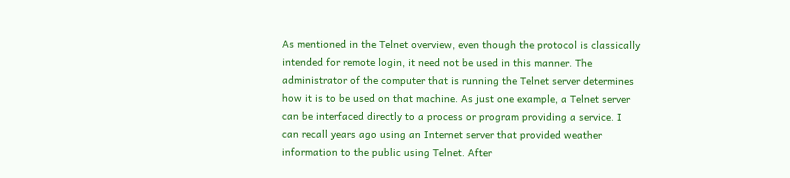As mentioned in the Telnet overview, even though the protocol is classically intended for remote login, it need not be used in this manner. The administrator of the computer that is running the Telnet server determines how it is to be used on that machine. As just one example, a Telnet server can be interfaced directly to a process or program providing a service. I can recall years ago using an Internet server that provided weather information to the public using Telnet. After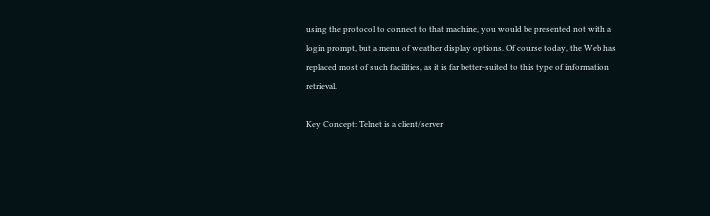using the protocol to connect to that machine, you would be presented not with a login prompt, but a menu of weather display options. Of course today, the Web has replaced most of such facilities, as it is far better-suited to this type of information retrieval.

Key Concept: Telnet is a client/server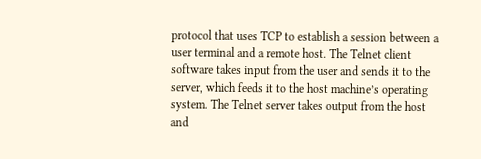protocol that uses TCP to establish a session between a user terminal and a remote host. The Telnet client software takes input from the user and sends it to the server, which feeds it to the host machine’s operating system. The Telnet server takes output from the host and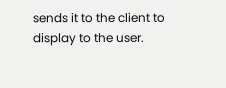sends it to the client to display to the user.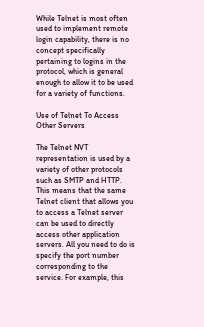While Telnet is most often used to implement remote login capability, there is no concept specifically pertaining to logins in the protocol, which is general enough to allow it to be used for a variety of functions.

Use of Telnet To Access Other Servers

The Telnet NVT representation is used by a variety of other protocols such as SMTP and HTTP. This means that the same Telnet client that allows you to access a Telnet server can be used to directly access other application servers. All you need to do is specify the port number corresponding to the service. For example, this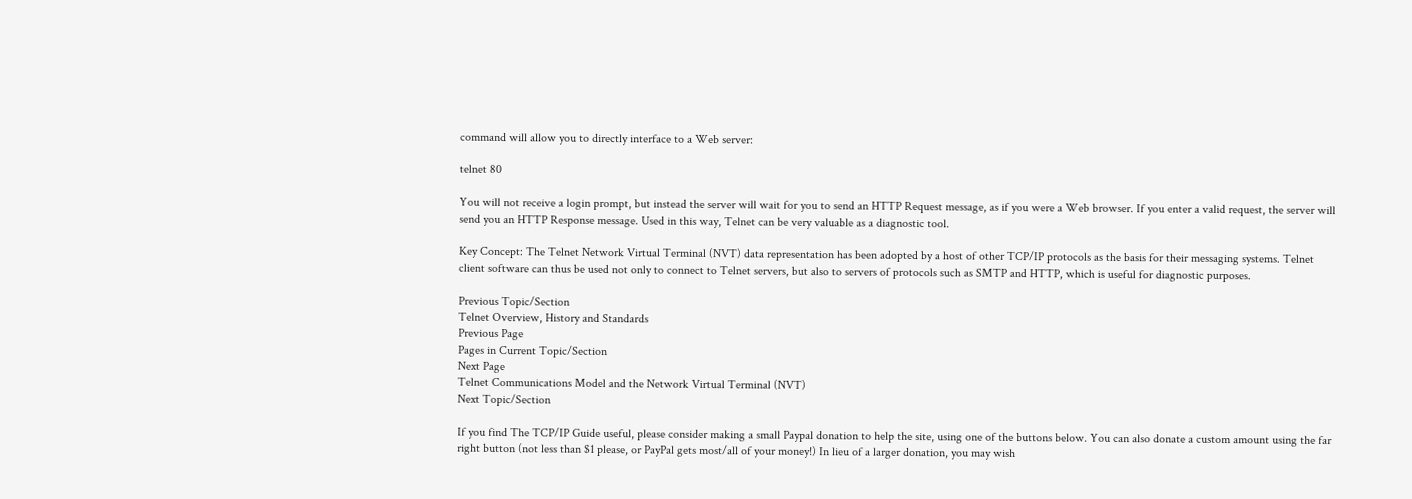command will allow you to directly interface to a Web server:

telnet 80

You will not receive a login prompt, but instead the server will wait for you to send an HTTP Request message, as if you were a Web browser. If you enter a valid request, the server will send you an HTTP Response message. Used in this way, Telnet can be very valuable as a diagnostic tool.

Key Concept: The Telnet Network Virtual Terminal (NVT) data representation has been adopted by a host of other TCP/IP protocols as the basis for their messaging systems. Telnet client software can thus be used not only to connect to Telnet servers, but also to servers of protocols such as SMTP and HTTP, which is useful for diagnostic purposes.

Previous Topic/Section
Telnet Overview, History and Standards
Previous Page
Pages in Current Topic/Section
Next Page
Telnet Communications Model and the Network Virtual Terminal (NVT)
Next Topic/Section

If you find The TCP/IP Guide useful, please consider making a small Paypal donation to help the site, using one of the buttons below. You can also donate a custom amount using the far right button (not less than $1 please, or PayPal gets most/all of your money!) In lieu of a larger donation, you may wish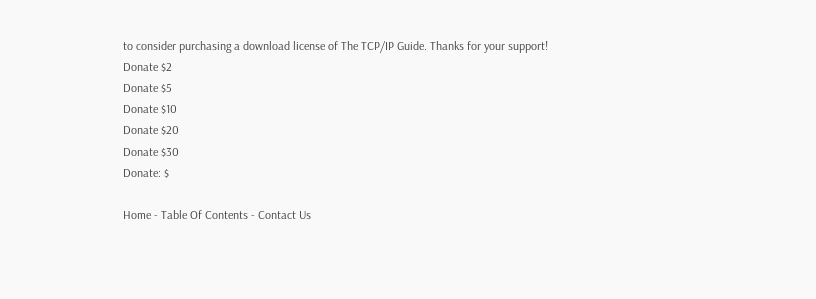to consider purchasing a download license of The TCP/IP Guide. Thanks for your support!
Donate $2
Donate $5
Donate $10
Donate $20
Donate $30
Donate: $

Home - Table Of Contents - Contact Us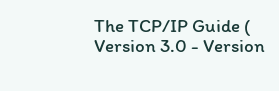The TCP/IP Guide (
Version 3.0 - Version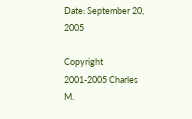Date: September 20, 2005

Copyright 2001-2005 Charles M.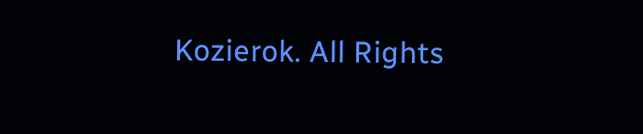Kozierok. All Rights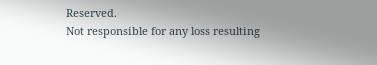Reserved.
Not responsible for any loss resulting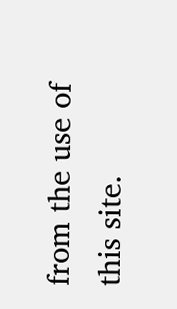from the use of this site.